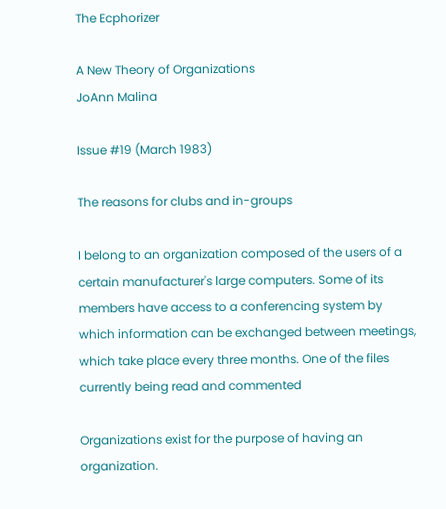The Ecphorizer

A New Theory of Organizations
JoAnn Malina

Issue #19 (March 1983)

The reasons for clubs and in-groups

I belong to an organization composed of the users of a certain manufacturer's large computers. Some of its members have access to a conferencing system by which information can be exchanged between meetings, which take place every three months. One of the files currently being read and commented

Organizations exist for the purpose of having an organization.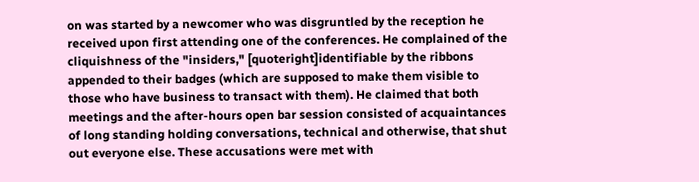on was started by a newcomer who was disgruntled by the reception he received upon first attending one of the conferences. He complained of the cliquishness of the "insiders," [quoteright]identifiable by the ribbons appended to their badges (which are supposed to make them visible to those who have business to transact with them). He claimed that both meetings and the after-hours open bar session consisted of acquaintances of long standing holding conversations, technical and otherwise, that shut out everyone else. These accusations were met with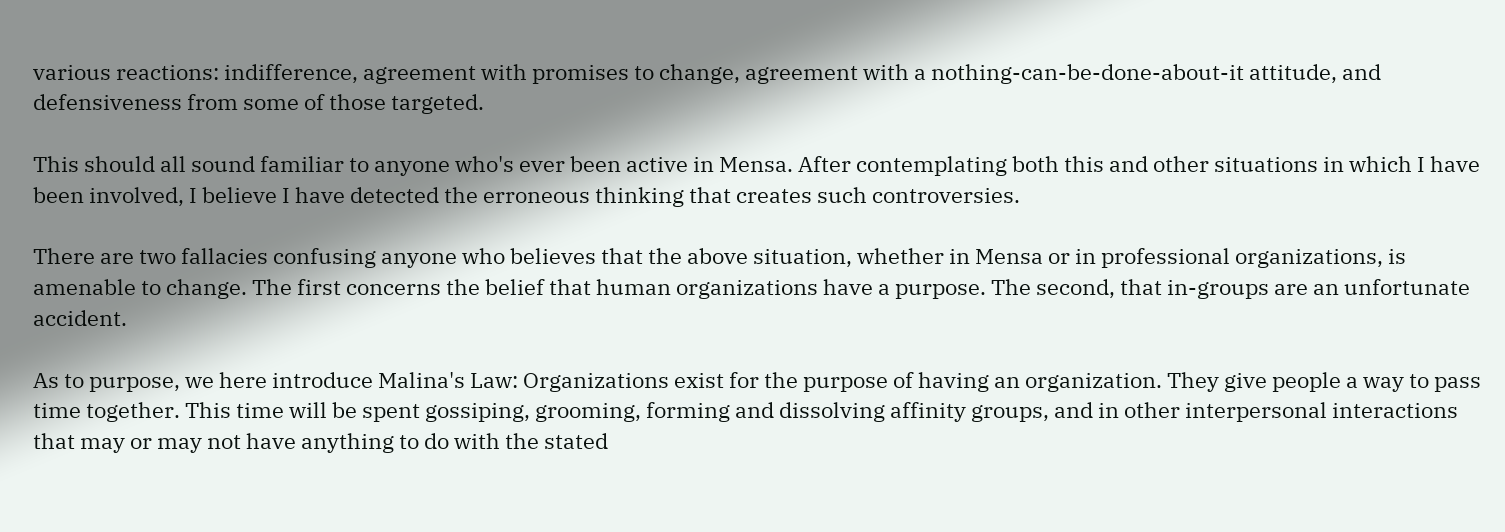various reactions: indifference, agreement with promises to change, agreement with a nothing-can-be-done-about-it attitude, and defensiveness from some of those targeted.

This should all sound familiar to anyone who's ever been active in Mensa. After contemplating both this and other situations in which I have been involved, I believe I have detected the erroneous thinking that creates such controversies.

There are two fallacies confusing anyone who believes that the above situation, whether in Mensa or in professional organizations, is amenable to change. The first concerns the belief that human organizations have a purpose. The second, that in-groups are an unfortunate accident.

As to purpose, we here introduce Malina's Law: Organizations exist for the purpose of having an organization. They give people a way to pass time together. This time will be spent gossiping, grooming, forming and dissolving affinity groups, and in other interpersonal interactions that may or may not have anything to do with the stated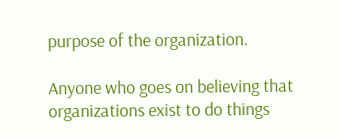purpose of the organization.

Anyone who goes on believing that organizations exist to do things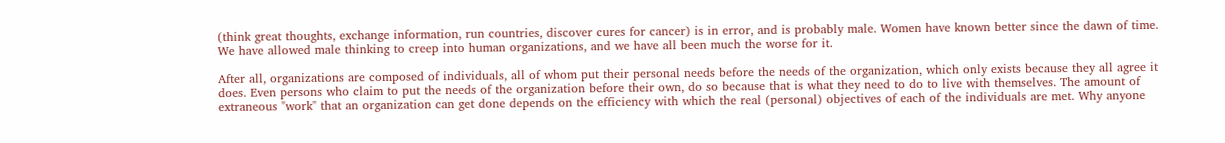(think great thoughts, exchange information, run countries, discover cures for cancer) is in error, and is probably male. Women have known better since the dawn of time. We have allowed male thinking to creep into human organizations, and we have all been much the worse for it.

After all, organizations are composed of individuals, all of whom put their personal needs before the needs of the organization, which only exists because they all agree it does. Even persons who claim to put the needs of the organization before their own, do so because that is what they need to do to live with themselves. The amount of extraneous "work" that an organization can get done depends on the efficiency with which the real (personal) objectives of each of the individuals are met. Why anyone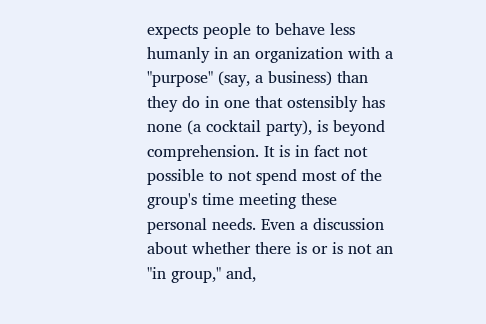expects people to behave less humanly in an organization with a "purpose" (say, a business) than they do in one that ostensibly has none (a cocktail party), is beyond comprehension. It is in fact not possible to not spend most of the group's time meeting these personal needs. Even a discussion about whether there is or is not an "in group," and,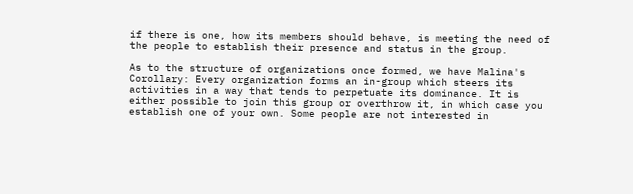if there is one, how its members should behave, is meeting the need of the people to establish their presence and status in the group.

As to the structure of organizations once formed, we have Malina's Corollary: Every organization forms an in-group which steers its activities in a way that tends to perpetuate its dominance. It is either possible to join this group or overthrow it, in which case you establish one of your own. Some people are not interested in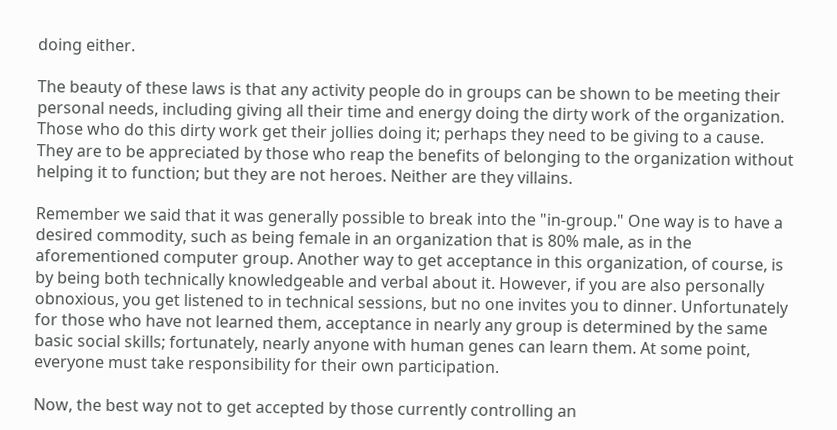doing either.

The beauty of these laws is that any activity people do in groups can be shown to be meeting their personal needs, including giving all their time and energy doing the dirty work of the organization. Those who do this dirty work get their jollies doing it; perhaps they need to be giving to a cause. They are to be appreciated by those who reap the benefits of belonging to the organization without helping it to function; but they are not heroes. Neither are they villains.

Remember we said that it was generally possible to break into the "in-group." One way is to have a desired commodity, such as being female in an organization that is 80% male, as in the aforementioned computer group. Another way to get acceptance in this organization, of course, is by being both technically knowledgeable and verbal about it. However, if you are also personally obnoxious, you get listened to in technical sessions, but no one invites you to dinner. Unfortunately for those who have not learned them, acceptance in nearly any group is determined by the same basic social skills; fortunately, nearly anyone with human genes can learn them. At some point, everyone must take responsibility for their own participation.

Now, the best way not to get accepted by those currently controlling an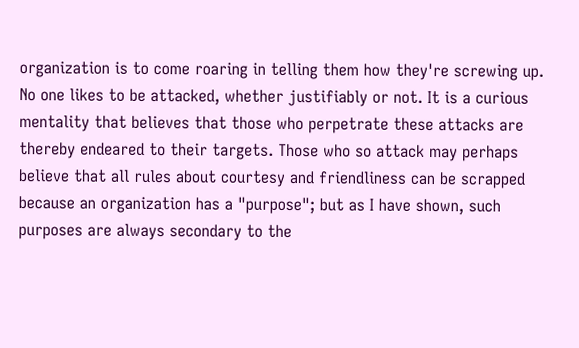organization is to come roaring in telling them how they're screwing up. No one likes to be attacked, whether justifiably or not. It is a curious mentality that believes that those who perpetrate these attacks are thereby endeared to their targets. Those who so attack may perhaps believe that all rules about courtesy and friendliness can be scrapped because an organization has a "purpose"; but as I have shown, such purposes are always secondary to the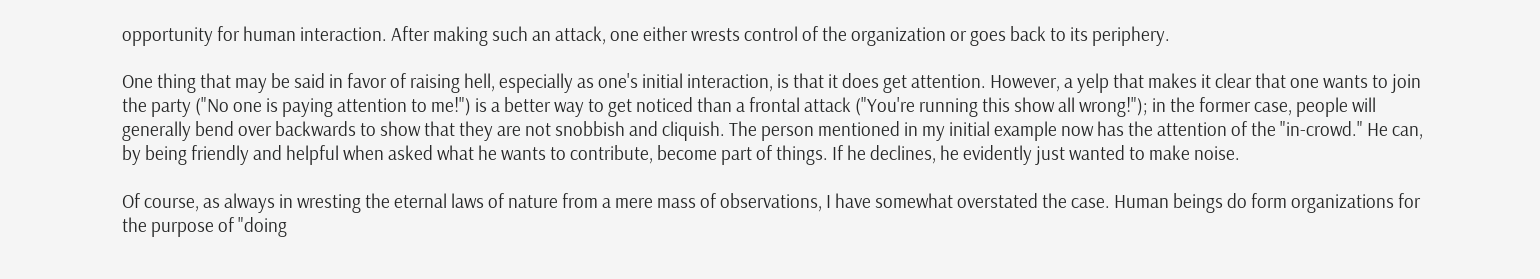opportunity for human interaction. After making such an attack, one either wrests control of the organization or goes back to its periphery.

One thing that may be said in favor of raising hell, especially as one's initial interaction, is that it does get attention. However, a yelp that makes it clear that one wants to join the party ("No one is paying attention to me!") is a better way to get noticed than a frontal attack ("You're running this show all wrong!"); in the former case, people will generally bend over backwards to show that they are not snobbish and cliquish. The person mentioned in my initial example now has the attention of the "in-crowd." He can, by being friendly and helpful when asked what he wants to contribute, become part of things. If he declines, he evidently just wanted to make noise.

Of course, as always in wresting the eternal laws of nature from a mere mass of observations, I have somewhat overstated the case. Human beings do form organizations for the purpose of "doing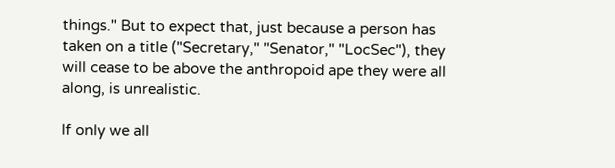things." But to expect that, just because a person has taken on a title ("Secretary," "Senator," "LocSec"), they will cease to be above the anthropoid ape they were all along, is unrealistic.

If only we all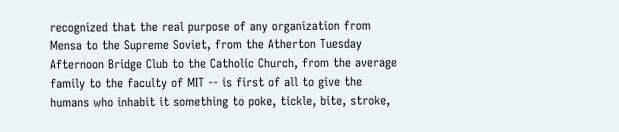recognized that the real purpose of any organization from Mensa to the Supreme Soviet, from the Atherton Tuesday Afternoon Bridge Club to the Catholic Church, from the average family to the faculty of MIT -- is first of all to give the humans who inhabit it something to poke, tickle, bite, stroke,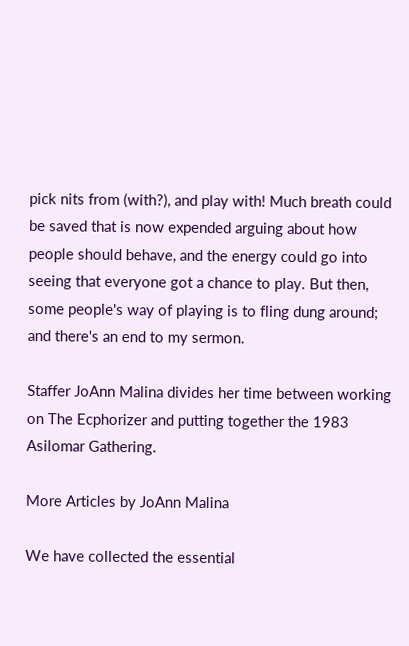pick nits from (with?), and play with! Much breath could be saved that is now expended arguing about how people should behave, and the energy could go into seeing that everyone got a chance to play. But then, some people's way of playing is to fling dung around; and there's an end to my sermon.

Staffer JoAnn Malina divides her time between working on The Ecphorizer and putting together the 1983 Asilomar Gathering.

More Articles by JoAnn Malina

We have collected the essential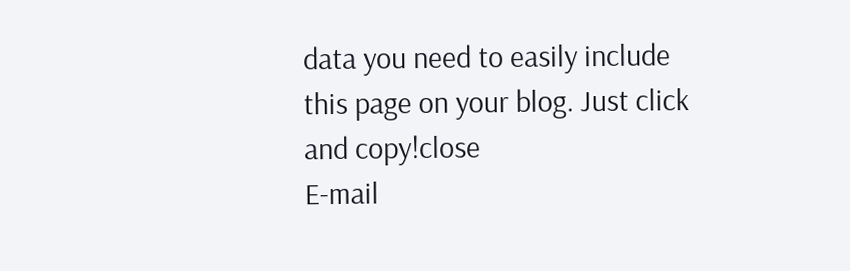data you need to easily include this page on your blog. Just click and copy!close
E-mail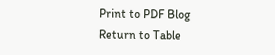Print to PDF Blog
Return to Table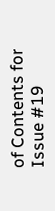of Contents for Issue #19